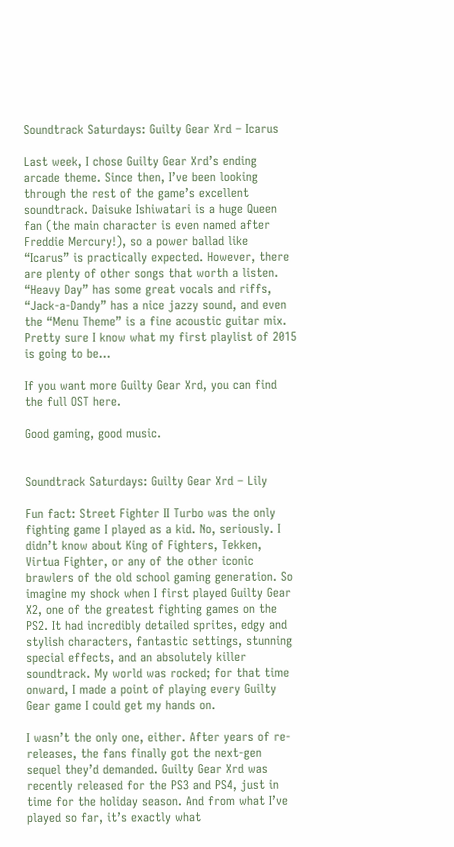Soundtrack Saturdays: Guilty Gear Xrd – Icarus

Last week, I chose Guilty Gear Xrd’s ending arcade theme. Since then, I’ve been looking through the rest of the game’s excellent soundtrack. Daisuke Ishiwatari is a huge Queen fan (the main character is even named after Freddie Mercury!), so a power ballad like “Icarus” is practically expected. However, there are plenty of other songs that worth a listen. “Heavy Day” has some great vocals and riffs, “Jack-a-Dandy” has a nice jazzy sound, and even the “Menu Theme” is a fine acoustic guitar mix. Pretty sure I know what my first playlist of 2015 is going to be…

If you want more Guilty Gear Xrd, you can find the full OST here.

Good gaming, good music.


Soundtrack Saturdays: Guilty Gear Xrd – Lily

Fun fact: Street Fighter II Turbo was the only fighting game I played as a kid. No, seriously. I didn’t know about King of Fighters, Tekken, Virtua Fighter, or any of the other iconic brawlers of the old school gaming generation. So imagine my shock when I first played Guilty Gear X2, one of the greatest fighting games on the PS2. It had incredibly detailed sprites, edgy and stylish characters, fantastic settings, stunning special effects, and an absolutely killer soundtrack. My world was rocked; for that time onward, I made a point of playing every Guilty Gear game I could get my hands on.

I wasn’t the only one, either. After years of re-releases, the fans finally got the next-gen sequel they’d demanded. Guilty Gear Xrd was recently released for the PS3 and PS4, just in time for the holiday season. And from what I’ve played so far, it’s exactly what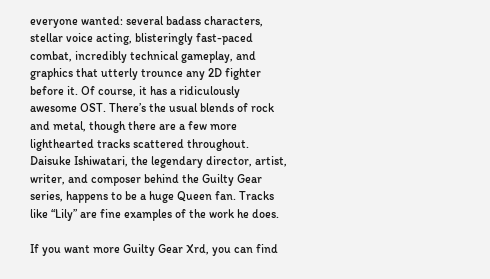everyone wanted: several badass characters, stellar voice acting, blisteringly fast-paced combat, incredibly technical gameplay, and graphics that utterly trounce any 2D fighter before it. Of course, it has a ridiculously awesome OST. There’s the usual blends of rock and metal, though there are a few more lighthearted tracks scattered throughout. Daisuke Ishiwatari, the legendary director, artist, writer, and composer behind the Guilty Gear series, happens to be a huge Queen fan. Tracks like “Lily” are fine examples of the work he does.

If you want more Guilty Gear Xrd, you can find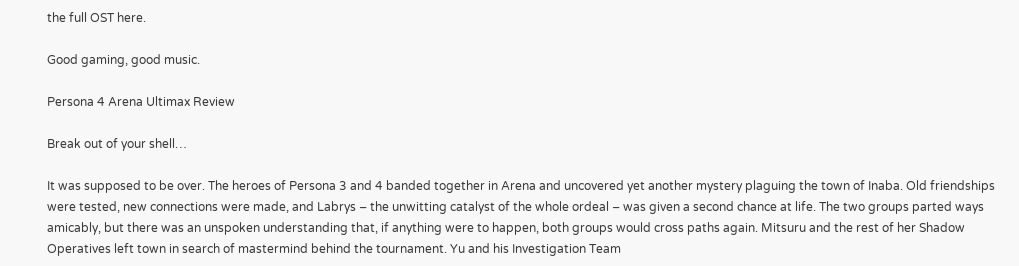the full OST here.

Good gaming, good music.

Persona 4 Arena Ultimax Review

Break out of your shell…

It was supposed to be over. The heroes of Persona 3 and 4 banded together in Arena and uncovered yet another mystery plaguing the town of Inaba. Old friendships were tested, new connections were made, and Labrys – the unwitting catalyst of the whole ordeal – was given a second chance at life. The two groups parted ways amicably, but there was an unspoken understanding that, if anything were to happen, both groups would cross paths again. Mitsuru and the rest of her Shadow Operatives left town in search of mastermind behind the tournament. Yu and his Investigation Team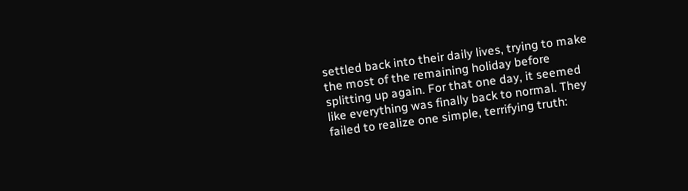settled back into their daily lives, trying to make the most of the remaining holiday before splitting up again. For that one day, it seemed like everything was finally back to normal. They failed to realize one simple, terrifying truth: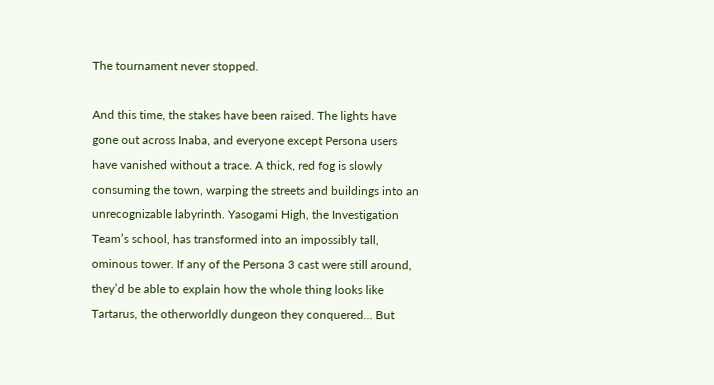The tournament never stopped.

And this time, the stakes have been raised. The lights have gone out across Inaba, and everyone except Persona users have vanished without a trace. A thick, red fog is slowly consuming the town, warping the streets and buildings into an unrecognizable labyrinth. Yasogami High, the Investigation Team’s school, has transformed into an impossibly tall, ominous tower. If any of the Persona 3 cast were still around, they’d be able to explain how the whole thing looks like Tartarus, the otherworldly dungeon they conquered… But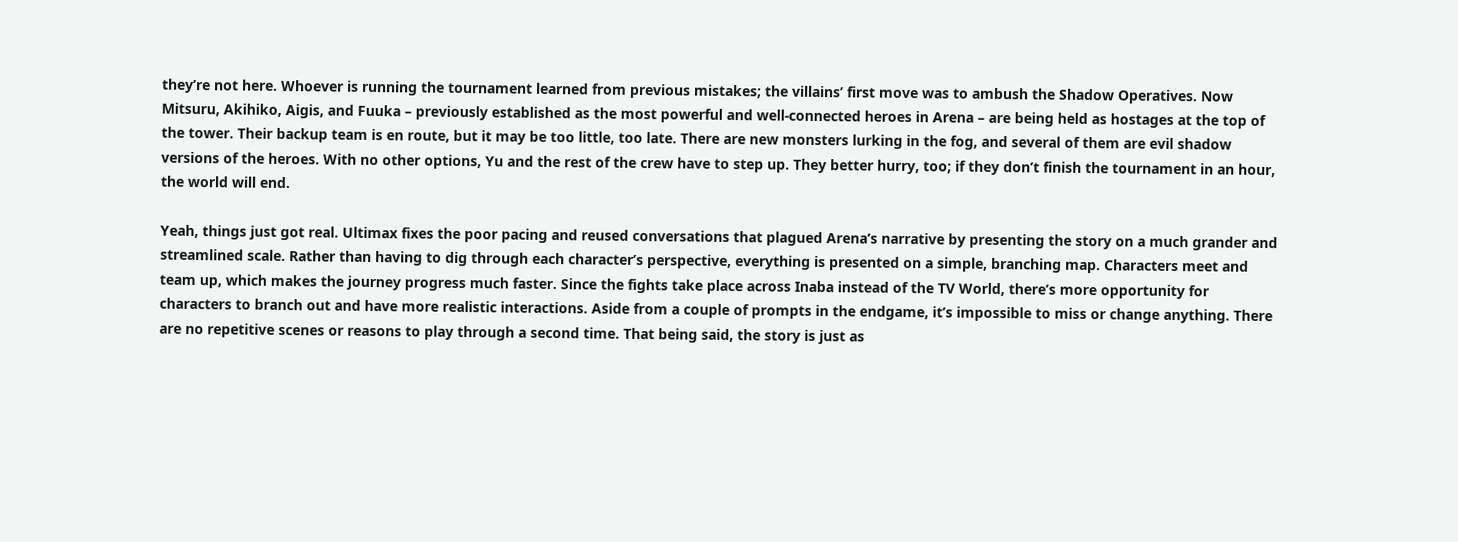they’re not here. Whoever is running the tournament learned from previous mistakes; the villains’ first move was to ambush the Shadow Operatives. Now Mitsuru, Akihiko, Aigis, and Fuuka – previously established as the most powerful and well-connected heroes in Arena – are being held as hostages at the top of the tower. Their backup team is en route, but it may be too little, too late. There are new monsters lurking in the fog, and several of them are evil shadow versions of the heroes. With no other options, Yu and the rest of the crew have to step up. They better hurry, too; if they don’t finish the tournament in an hour, the world will end.

Yeah, things just got real. Ultimax fixes the poor pacing and reused conversations that plagued Arena’s narrative by presenting the story on a much grander and streamlined scale. Rather than having to dig through each character’s perspective, everything is presented on a simple, branching map. Characters meet and team up, which makes the journey progress much faster. Since the fights take place across Inaba instead of the TV World, there’s more opportunity for characters to branch out and have more realistic interactions. Aside from a couple of prompts in the endgame, it’s impossible to miss or change anything. There are no repetitive scenes or reasons to play through a second time. That being said, the story is just as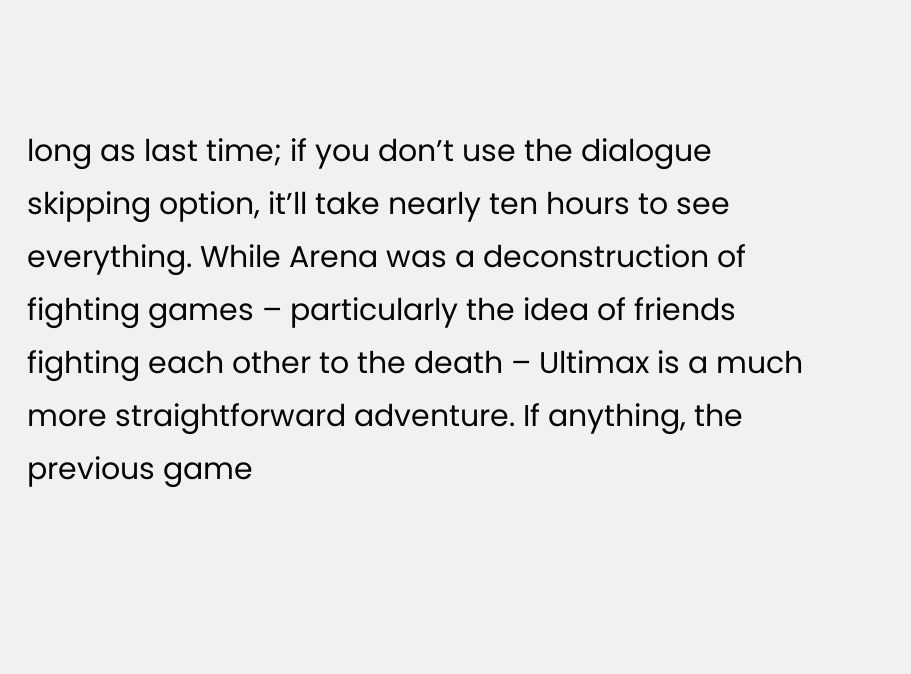long as last time; if you don’t use the dialogue skipping option, it’ll take nearly ten hours to see everything. While Arena was a deconstruction of fighting games – particularly the idea of friends fighting each other to the death – Ultimax is a much more straightforward adventure. If anything, the previous game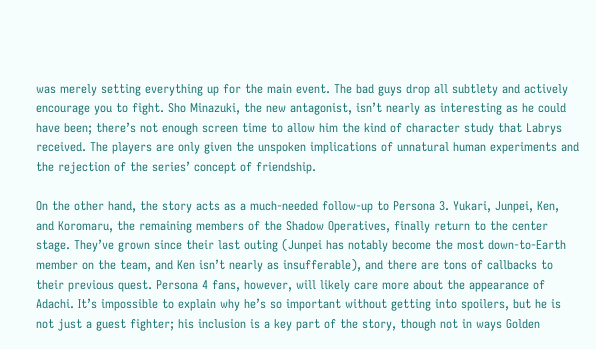was merely setting everything up for the main event. The bad guys drop all subtlety and actively encourage you to fight. Sho Minazuki, the new antagonist, isn’t nearly as interesting as he could have been; there’s not enough screen time to allow him the kind of character study that Labrys received. The players are only given the unspoken implications of unnatural human experiments and the rejection of the series’ concept of friendship.

On the other hand, the story acts as a much-needed follow-up to Persona 3. Yukari, Junpei, Ken, and Koromaru, the remaining members of the Shadow Operatives, finally return to the center stage. They’ve grown since their last outing (Junpei has notably become the most down-to-Earth member on the team, and Ken isn’t nearly as insufferable), and there are tons of callbacks to their previous quest. Persona 4 fans, however, will likely care more about the appearance of Adachi. It’s impossible to explain why he’s so important without getting into spoilers, but he is not just a guest fighter; his inclusion is a key part of the story, though not in ways Golden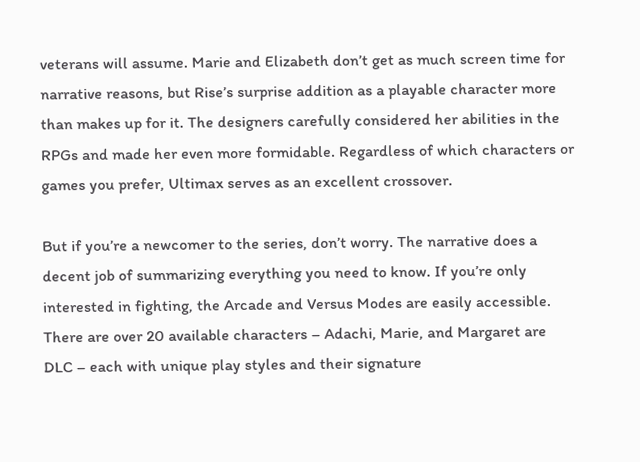veterans will assume. Marie and Elizabeth don’t get as much screen time for narrative reasons, but Rise’s surprise addition as a playable character more than makes up for it. The designers carefully considered her abilities in the RPGs and made her even more formidable. Regardless of which characters or games you prefer, Ultimax serves as an excellent crossover.

But if you’re a newcomer to the series, don’t worry. The narrative does a decent job of summarizing everything you need to know. If you’re only interested in fighting, the Arcade and Versus Modes are easily accessible. There are over 20 available characters – Adachi, Marie, and Margaret are DLC – each with unique play styles and their signature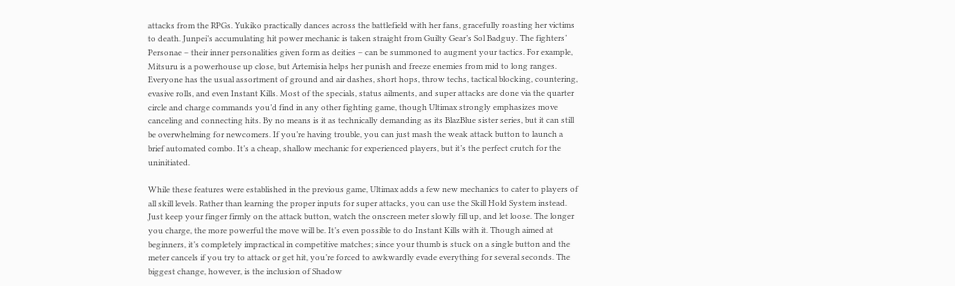attacks from the RPGs. Yukiko practically dances across the battlefield with her fans, gracefully roasting her victims to death. Junpei’s accumulating hit power mechanic is taken straight from Guilty Gear’s Sol Badguy. The fighters’ Personae – their inner personalities given form as deities – can be summoned to augment your tactics. For example, Mitsuru is a powerhouse up close, but Artemisia helps her punish and freeze enemies from mid to long ranges. Everyone has the usual assortment of ground and air dashes, short hops, throw techs, tactical blocking, countering, evasive rolls, and even Instant Kills. Most of the specials, status ailments, and super attacks are done via the quarter circle and charge commands you’d find in any other fighting game, though Ultimax strongly emphasizes move canceling and connecting hits. By no means is it as technically demanding as its BlazBlue sister series, but it can still be overwhelming for newcomers. If you’re having trouble, you can just mash the weak attack button to launch a brief automated combo. It’s a cheap, shallow mechanic for experienced players, but it’s the perfect crutch for the uninitiated.

While these features were established in the previous game, Ultimax adds a few new mechanics to cater to players of all skill levels. Rather than learning the proper inputs for super attacks, you can use the Skill Hold System instead. Just keep your finger firmly on the attack button, watch the onscreen meter slowly fill up, and let loose. The longer you charge, the more powerful the move will be. It’s even possible to do Instant Kills with it. Though aimed at beginners, it’s completely impractical in competitive matches; since your thumb is stuck on a single button and the meter cancels if you try to attack or get hit, you’re forced to awkwardly evade everything for several seconds. The biggest change, however, is the inclusion of Shadow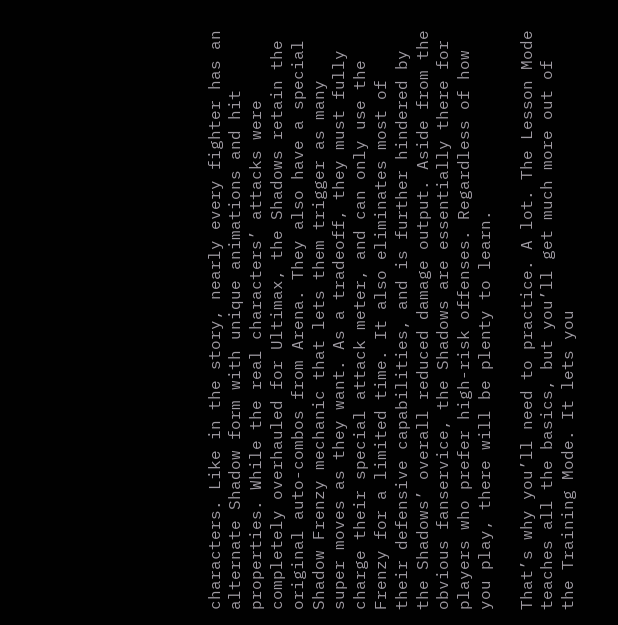characters. Like in the story, nearly every fighter has an alternate Shadow form with unique animations and hit properties. While the real characters’ attacks were completely overhauled for Ultimax, the Shadows retain the original auto-combos from Arena. They also have a special Shadow Frenzy mechanic that lets them trigger as many super moves as they want. As a tradeoff, they must fully charge their special attack meter, and can only use the Frenzy for a limited time. It also eliminates most of their defensive capabilities, and is further hindered by the Shadows’ overall reduced damage output. Aside from the obvious fanservice, the Shadows are essentially there for players who prefer high-risk offenses. Regardless of how you play, there will be plenty to learn.

That’s why you’ll need to practice. A lot. The Lesson Mode teaches all the basics, but you’ll get much more out of the Training Mode. It lets you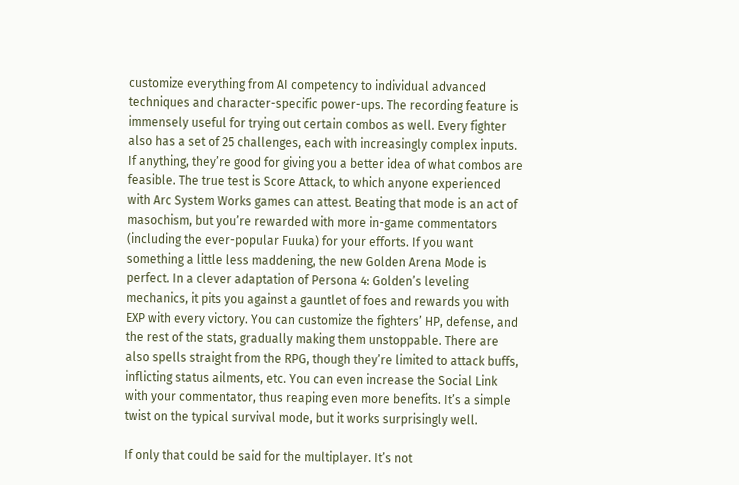customize everything from AI competency to individual advanced techniques and character-specific power-ups. The recording feature is immensely useful for trying out certain combos as well. Every fighter also has a set of 25 challenges, each with increasingly complex inputs. If anything, they’re good for giving you a better idea of what combos are feasible. The true test is Score Attack, to which anyone experienced with Arc System Works games can attest. Beating that mode is an act of masochism, but you’re rewarded with more in-game commentators (including the ever-popular Fuuka) for your efforts. If you want something a little less maddening, the new Golden Arena Mode is perfect. In a clever adaptation of Persona 4: Golden’s leveling mechanics, it pits you against a gauntlet of foes and rewards you with EXP with every victory. You can customize the fighters’ HP, defense, and the rest of the stats, gradually making them unstoppable. There are also spells straight from the RPG, though they’re limited to attack buffs, inflicting status ailments, etc. You can even increase the Social Link with your commentator, thus reaping even more benefits. It’s a simple twist on the typical survival mode, but it works surprisingly well.

If only that could be said for the multiplayer. It’s not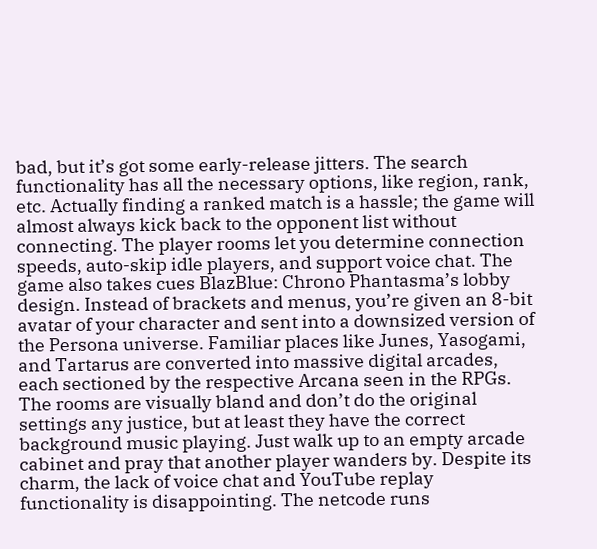bad, but it’s got some early-release jitters. The search functionality has all the necessary options, like region, rank, etc. Actually finding a ranked match is a hassle; the game will almost always kick back to the opponent list without connecting. The player rooms let you determine connection speeds, auto-skip idle players, and support voice chat. The game also takes cues BlazBlue: Chrono Phantasma’s lobby design. Instead of brackets and menus, you’re given an 8-bit avatar of your character and sent into a downsized version of the Persona universe. Familiar places like Junes, Yasogami, and Tartarus are converted into massive digital arcades, each sectioned by the respective Arcana seen in the RPGs. The rooms are visually bland and don’t do the original settings any justice, but at least they have the correct background music playing. Just walk up to an empty arcade cabinet and pray that another player wanders by. Despite its charm, the lack of voice chat and YouTube replay functionality is disappointing. The netcode runs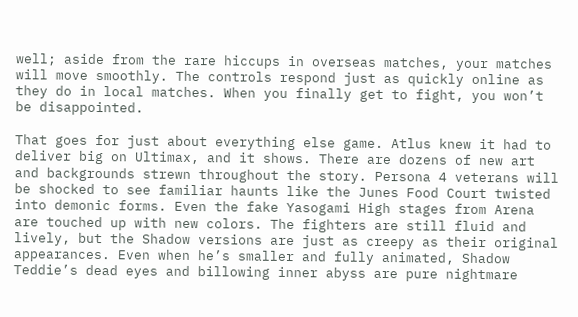well; aside from the rare hiccups in overseas matches, your matches will move smoothly. The controls respond just as quickly online as they do in local matches. When you finally get to fight, you won’t be disappointed.

That goes for just about everything else game. Atlus knew it had to deliver big on Ultimax, and it shows. There are dozens of new art and backgrounds strewn throughout the story. Persona 4 veterans will be shocked to see familiar haunts like the Junes Food Court twisted into demonic forms. Even the fake Yasogami High stages from Arena are touched up with new colors. The fighters are still fluid and lively, but the Shadow versions are just as creepy as their original appearances. Even when he’s smaller and fully animated, Shadow Teddie’s dead eyes and billowing inner abyss are pure nightmare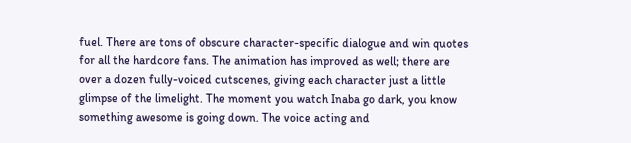fuel. There are tons of obscure character-specific dialogue and win quotes for all the hardcore fans. The animation has improved as well; there are over a dozen fully-voiced cutscenes, giving each character just a little glimpse of the limelight. The moment you watch Inaba go dark, you know something awesome is going down. The voice acting and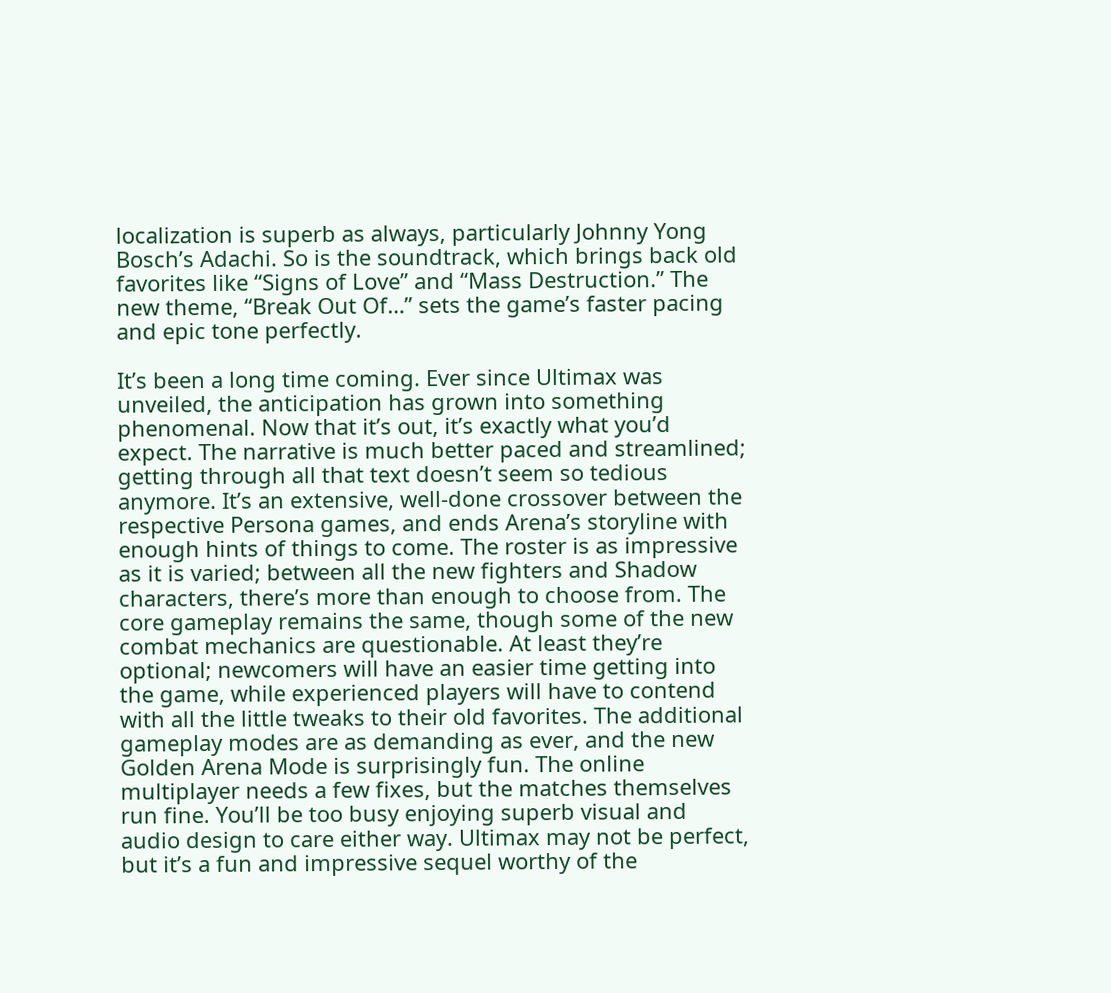localization is superb as always, particularly Johnny Yong Bosch’s Adachi. So is the soundtrack, which brings back old favorites like “Signs of Love” and “Mass Destruction.” The new theme, “Break Out Of…” sets the game’s faster pacing and epic tone perfectly.

It’s been a long time coming. Ever since Ultimax was unveiled, the anticipation has grown into something phenomenal. Now that it’s out, it’s exactly what you’d expect. The narrative is much better paced and streamlined; getting through all that text doesn’t seem so tedious anymore. It’s an extensive, well-done crossover between the respective Persona games, and ends Arena’s storyline with enough hints of things to come. The roster is as impressive as it is varied; between all the new fighters and Shadow characters, there’s more than enough to choose from. The core gameplay remains the same, though some of the new combat mechanics are questionable. At least they’re optional; newcomers will have an easier time getting into the game, while experienced players will have to contend with all the little tweaks to their old favorites. The additional gameplay modes are as demanding as ever, and the new Golden Arena Mode is surprisingly fun. The online multiplayer needs a few fixes, but the matches themselves run fine. You’ll be too busy enjoying superb visual and audio design to care either way. Ultimax may not be perfect, but it’s a fun and impressive sequel worthy of the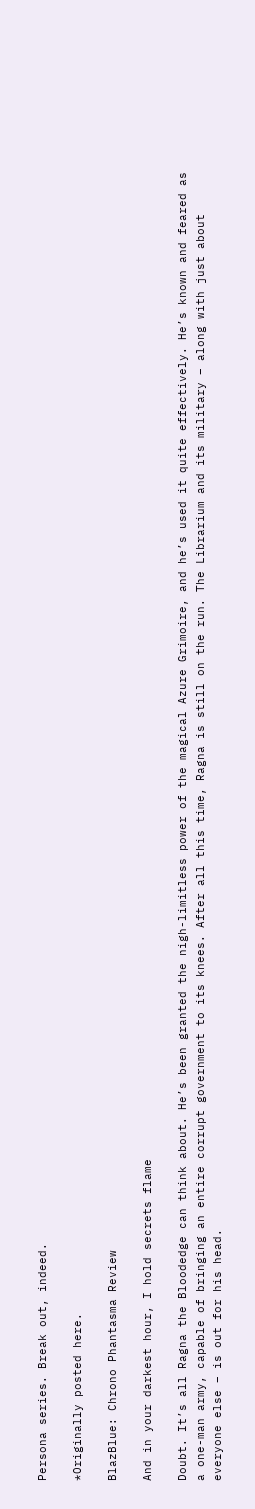Persona series. Break out, indeed.

*Originally posted here.

BlazBlue: Chrono Phantasma Review

And in your darkest hour, I hold secrets flame

Doubt. It’s all Ragna the Bloodedge can think about. He’s been granted the nigh-limitless power of the magical Azure Grimoire, and he’s used it quite effectively. He’s known and feared as a one-man army, capable of bringing an entire corrupt government to its knees. After all this time, Ragna is still on the run. The Librarium and its military – along with just about everyone else – is out for his head.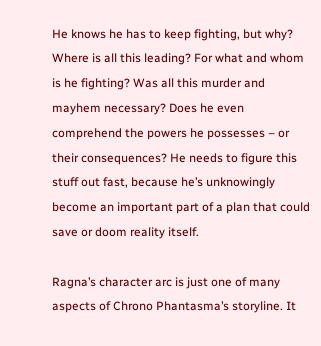He knows he has to keep fighting, but why? Where is all this leading? For what and whom is he fighting? Was all this murder and mayhem necessary? Does he even comprehend the powers he possesses – or their consequences? He needs to figure this stuff out fast, because he’s unknowingly become an important part of a plan that could save or doom reality itself.

Ragna’s character arc is just one of many aspects of Chrono Phantasma’s storyline. It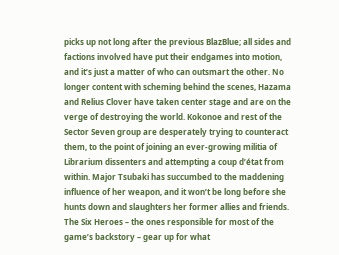picks up not long after the previous BlazBlue; all sides and factions involved have put their endgames into motion, and it’s just a matter of who can outsmart the other. No longer content with scheming behind the scenes, Hazama and Relius Clover have taken center stage and are on the verge of destroying the world. Kokonoe and rest of the Sector Seven group are desperately trying to counteract them, to the point of joining an ever-growing militia of Librarium dissenters and attempting a coup d’état from within. Major Tsubaki has succumbed to the maddening influence of her weapon, and it won’t be long before she hunts down and slaughters her former allies and friends. The Six Heroes – the ones responsible for most of the game’s backstory – gear up for what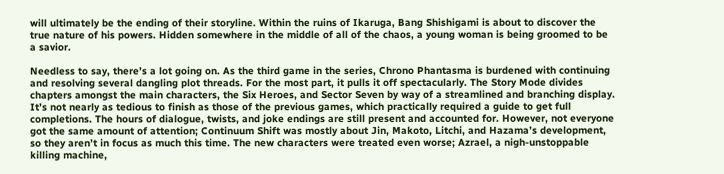will ultimately be the ending of their storyline. Within the ruins of Ikaruga, Bang Shishigami is about to discover the true nature of his powers. Hidden somewhere in the middle of all of the chaos, a young woman is being groomed to be a savior.

Needless to say, there’s a lot going on. As the third game in the series, Chrono Phantasma is burdened with continuing and resolving several dangling plot threads. For the most part, it pulls it off spectacularly. The Story Mode divides chapters amongst the main characters, the Six Heroes, and Sector Seven by way of a streamlined and branching display. It’s not nearly as tedious to finish as those of the previous games, which practically required a guide to get full completions. The hours of dialogue, twists, and joke endings are still present and accounted for. However, not everyone got the same amount of attention; Continuum Shift was mostly about Jin, Makoto, Litchi, and Hazama’s development, so they aren’t in focus as much this time. The new characters were treated even worse; Azrael, a nigh-unstoppable killing machine,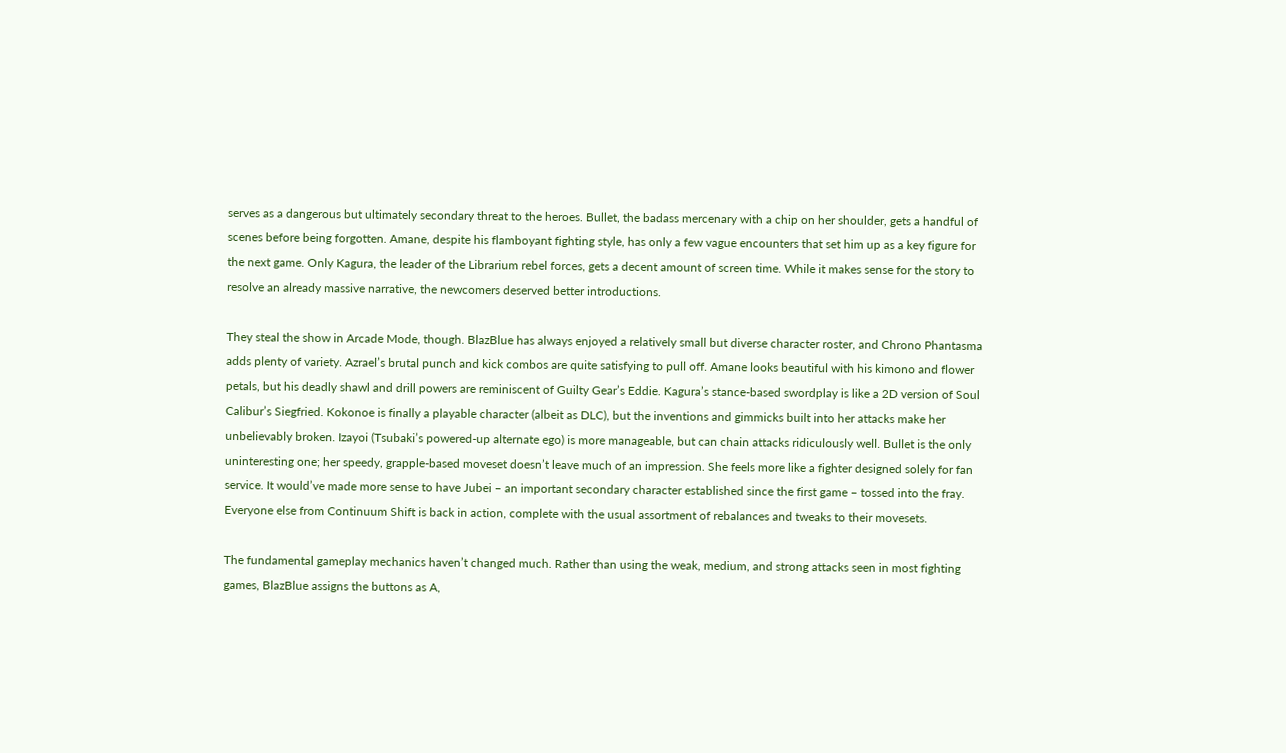serves as a dangerous but ultimately secondary threat to the heroes. Bullet, the badass mercenary with a chip on her shoulder, gets a handful of scenes before being forgotten. Amane, despite his flamboyant fighting style, has only a few vague encounters that set him up as a key figure for the next game. Only Kagura, the leader of the Librarium rebel forces, gets a decent amount of screen time. While it makes sense for the story to resolve an already massive narrative, the newcomers deserved better introductions.

They steal the show in Arcade Mode, though. BlazBlue has always enjoyed a relatively small but diverse character roster, and Chrono Phantasma adds plenty of variety. Azrael’s brutal punch and kick combos are quite satisfying to pull off. Amane looks beautiful with his kimono and flower petals, but his deadly shawl and drill powers are reminiscent of Guilty Gear’s Eddie. Kagura’s stance-based swordplay is like a 2D version of Soul Calibur’s Siegfried. Kokonoe is finally a playable character (albeit as DLC), but the inventions and gimmicks built into her attacks make her unbelievably broken. Izayoi (Tsubaki’s powered-up alternate ego) is more manageable, but can chain attacks ridiculously well. Bullet is the only uninteresting one; her speedy, grapple-based moveset doesn’t leave much of an impression. She feels more like a fighter designed solely for fan service. It would’ve made more sense to have Jubei – an important secondary character established since the first game – tossed into the fray. Everyone else from Continuum Shift is back in action, complete with the usual assortment of rebalances and tweaks to their movesets.

The fundamental gameplay mechanics haven’t changed much. Rather than using the weak, medium, and strong attacks seen in most fighting games, BlazBlue assigns the buttons as A,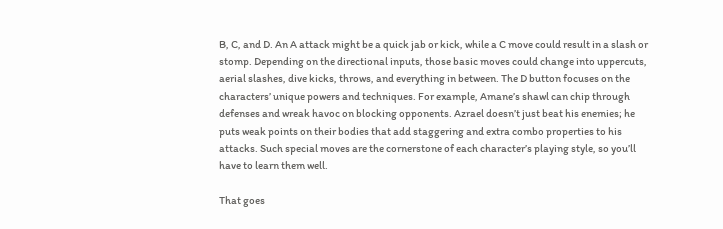B, C, and D. An A attack might be a quick jab or kick, while a C move could result in a slash or stomp. Depending on the directional inputs, those basic moves could change into uppercuts, aerial slashes, dive kicks, throws, and everything in between. The D button focuses on the characters’ unique powers and techniques. For example, Amane’s shawl can chip through defenses and wreak havoc on blocking opponents. Azrael doesn’t just beat his enemies; he puts weak points on their bodies that add staggering and extra combo properties to his attacks. Such special moves are the cornerstone of each character’s playing style, so you’ll have to learn them well.

That goes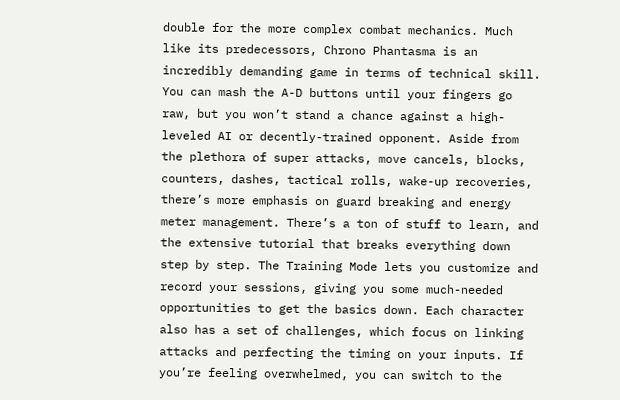double for the more complex combat mechanics. Much like its predecessors, Chrono Phantasma is an incredibly demanding game in terms of technical skill. You can mash the A-D buttons until your fingers go raw, but you won’t stand a chance against a high-leveled AI or decently-trained opponent. Aside from the plethora of super attacks, move cancels, blocks, counters, dashes, tactical rolls, wake-up recoveries, there’s more emphasis on guard breaking and energy meter management. There’s a ton of stuff to learn, and the extensive tutorial that breaks everything down step by step. The Training Mode lets you customize and record your sessions, giving you some much-needed opportunities to get the basics down. Each character also has a set of challenges, which focus on linking attacks and perfecting the timing on your inputs. If you’re feeling overwhelmed, you can switch to the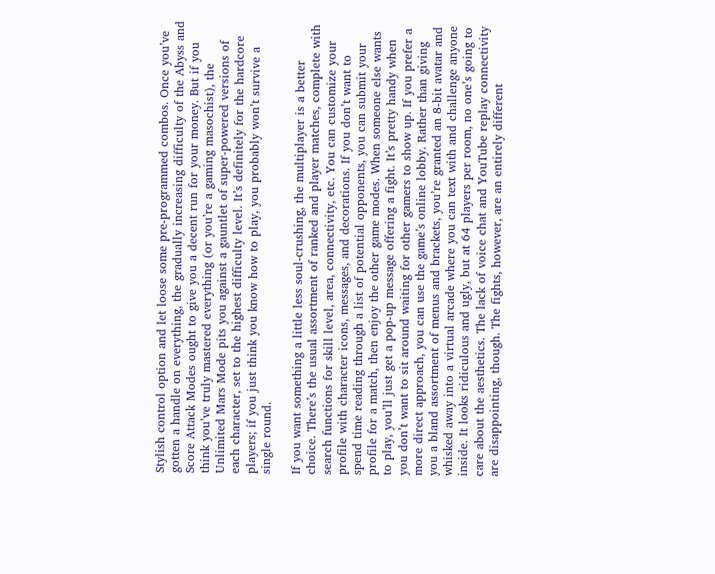Stylish control option and let loose some pre-programmed combos. Once you’ve gotten a handle on everything, the gradually increasing difficulty of the Abyss and Score Attack Modes ought to give you a decent run for your money. But if you think you’ve truly mastered everything (or you’re a gaming masochist), the Unlimited Mars Mode pits you against a gauntlet of super-powered versions of each character, set to the highest difficulty level. It’s definitely for the hardcore players; if you just think you know how to play, you probably won’t survive a single round.

If you want something a little less soul-crushing, the multiplayer is a better choice. There’s the usual assortment of ranked and player matches, complete with search functions for skill level, area, connectivity, etc. You can customize your profile with character icons, messages, and decorations. If you don’t want to spend time reading through a list of potential opponents, you can submit your profile for a match, then enjoy the other game modes. When someone else wants to play, you’ll just get a pop-up message offering a fight. It’s pretty handy when you don’t want to sit around waiting for other gamers to show up. If you prefer a more direct approach, you can use the game’s online lobby. Rather than giving you a bland assortment of menus and brackets, you’re granted an 8-bit avatar and whisked away into a virtual arcade where you can text with and challenge anyone inside. It looks ridiculous and ugly, but at 64 players per room, no one’s going to care about the aesthetics. The lack of voice chat and YouTube replay connectivity are disappointing, though. The fights, however, are an entirely different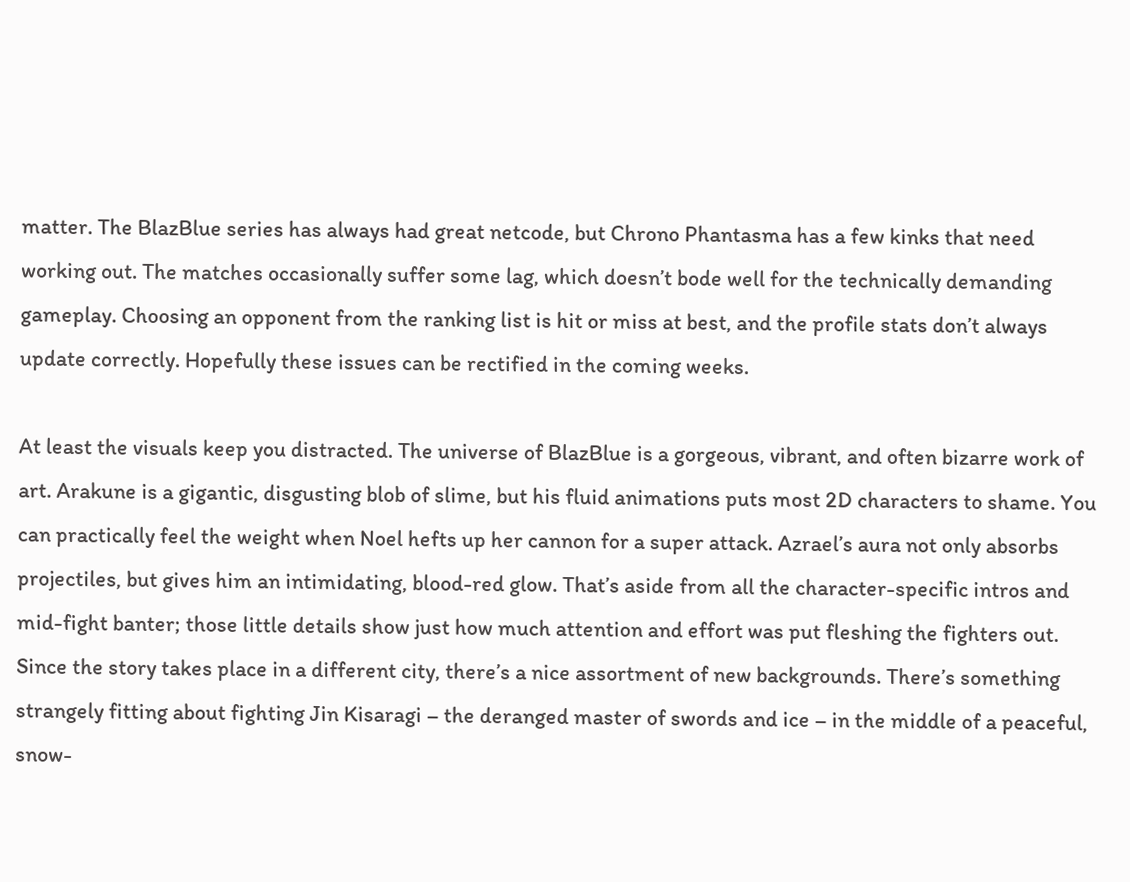matter. The BlazBlue series has always had great netcode, but Chrono Phantasma has a few kinks that need working out. The matches occasionally suffer some lag, which doesn’t bode well for the technically demanding gameplay. Choosing an opponent from the ranking list is hit or miss at best, and the profile stats don’t always update correctly. Hopefully these issues can be rectified in the coming weeks.

At least the visuals keep you distracted. The universe of BlazBlue is a gorgeous, vibrant, and often bizarre work of art. Arakune is a gigantic, disgusting blob of slime, but his fluid animations puts most 2D characters to shame. You can practically feel the weight when Noel hefts up her cannon for a super attack. Azrael’s aura not only absorbs projectiles, but gives him an intimidating, blood-red glow. That’s aside from all the character-specific intros and mid-fight banter; those little details show just how much attention and effort was put fleshing the fighters out. Since the story takes place in a different city, there’s a nice assortment of new backgrounds. There’s something strangely fitting about fighting Jin Kisaragi – the deranged master of swords and ice – in the middle of a peaceful, snow-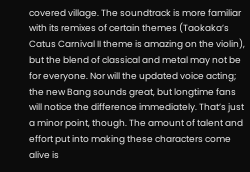covered village. The soundtrack is more familiar with its remixes of certain themes (Taokaka’s Catus Carnival II theme is amazing on the violin), but the blend of classical and metal may not be for everyone. Nor will the updated voice acting; the new Bang sounds great, but longtime fans will notice the difference immediately. That’s just a minor point, though. The amount of talent and effort put into making these characters come alive is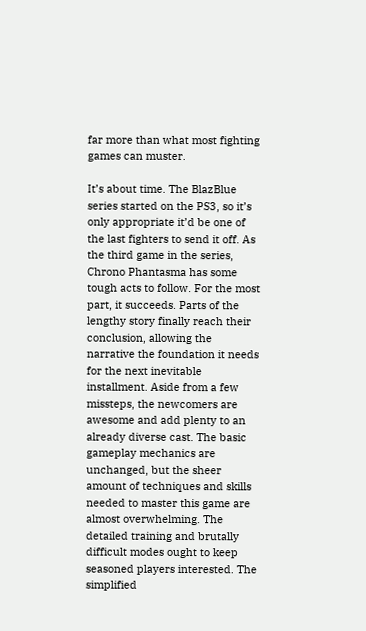far more than what most fighting games can muster.

It’s about time. The BlazBlue series started on the PS3, so it’s only appropriate it’d be one of the last fighters to send it off. As the third game in the series, Chrono Phantasma has some tough acts to follow. For the most part, it succeeds. Parts of the lengthy story finally reach their conclusion, allowing the narrative the foundation it needs for the next inevitable installment. Aside from a few missteps, the newcomers are awesome and add plenty to an already diverse cast. The basic gameplay mechanics are unchanged, but the sheer amount of techniques and skills needed to master this game are almost overwhelming. The detailed training and brutally difficult modes ought to keep seasoned players interested. The simplified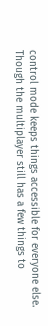control mode keeps things accessible for everyone else. Though the multiplayer still has a few things to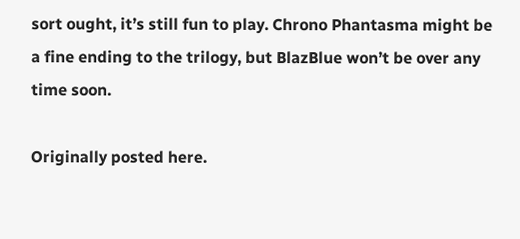sort ought, it’s still fun to play. Chrono Phantasma might be a fine ending to the trilogy, but BlazBlue won’t be over any time soon.

Originally posted here.